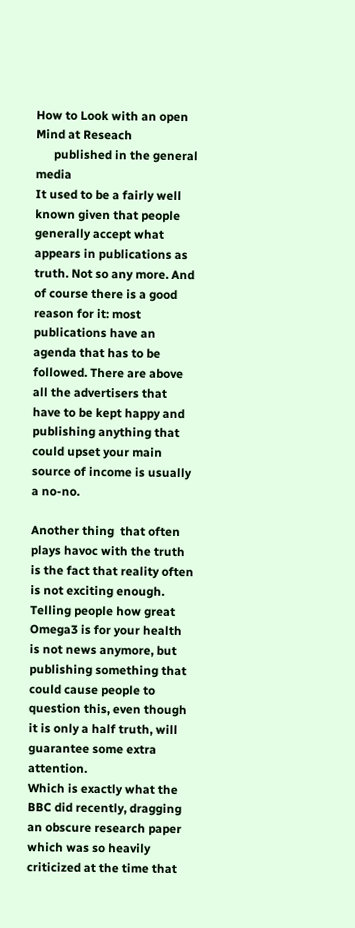How to Look with an open Mind at Reseach
      published in the general media
It used to be a fairly well known given that people generally accept what appears in publications as truth. Not so any more. And of course there is a good reason for it: most publications have an agenda that has to be followed. There are above all the advertisers that have to be kept happy and publishing anything that could upset your main source of income is usually a no-no.

Another thing  that often plays havoc with the truth is the fact that reality often is not exciting enough.
Telling people how great Omega3 is for your health is not news anymore, but publishing something that could cause people to question this, even though it is only a half truth, will guarantee some extra attention.
Which is exactly what the BBC did recently, dragging an obscure research paper which was so heavily criticized at the time that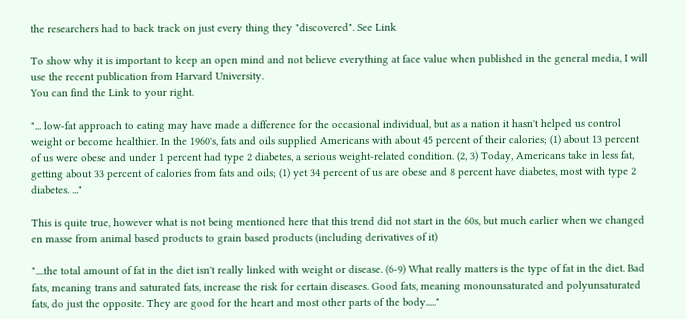the researchers had to back track on just every thing they "discovered". See Link

To show why it is important to keep an open mind and not believe everything at face value when published in the general media, I will use the recent publication from Harvard University.
You can find the Link to your right.

"... low-fat approach to eating may have made a difference for the occasional individual, but as a nation it hasn't helped us control weight or become healthier. In the 1960's, fats and oils supplied Americans with about 45 percent of their calories; (1) about 13 percent of us were obese and under 1 percent had type 2 diabetes, a serious weight-related condition. (2, 3) Today, Americans take in less fat, getting about 33 percent of calories from fats and oils; (1) yet 34 percent of us are obese and 8 percent have diabetes, most with type 2 diabetes. ..."

This is quite true, however what is not being mentioned here that this trend did not start in the 60s, but much earlier when we changed en masse from animal based products to grain based products (including derivatives of it)

"....the total amount of fat in the diet isn't really linked with weight or disease. (6-9) What really matters is the type of fat in the diet. Bad fats, meaning trans and saturated fats, increase the risk for certain diseases. Good fats, meaning monounsaturated and polyunsaturated fats, do just the opposite. They are good for the heart and most other parts of the body....."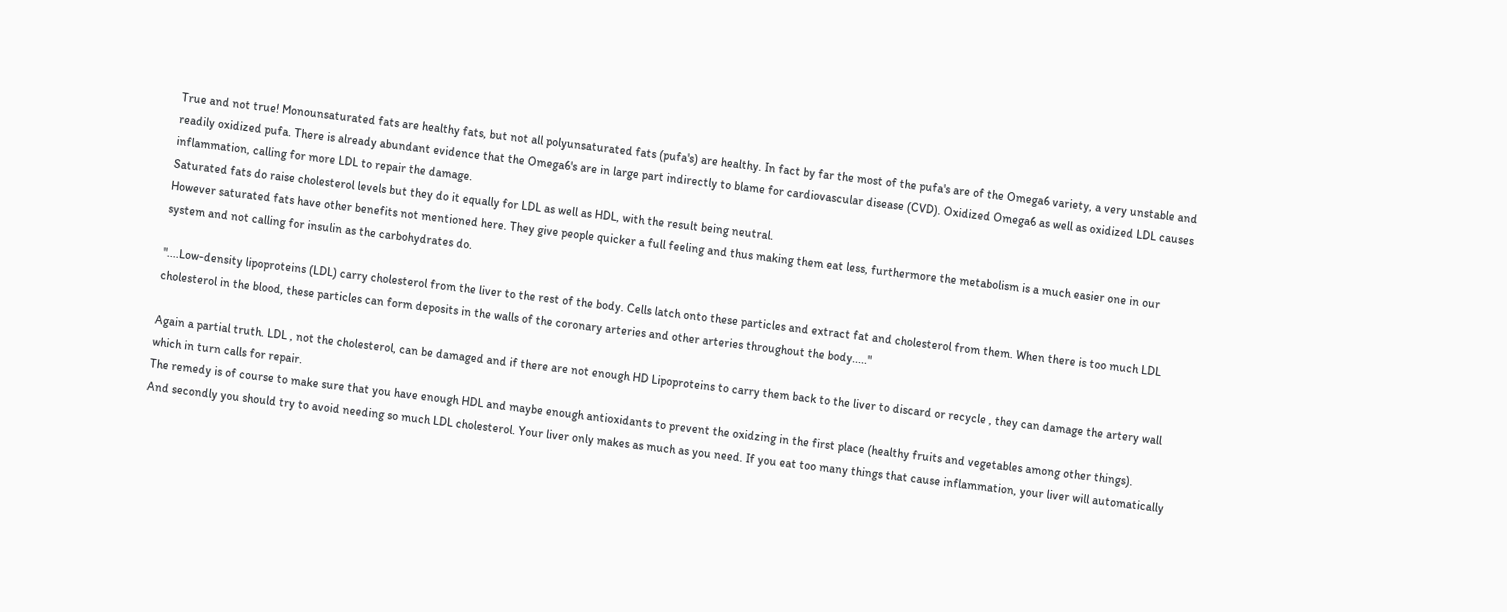True and not true! Monounsaturated fats are healthy fats, but not all polyunsaturated fats (pufa's) are healthy. In fact by far the most of the pufa's are of the Omega6 variety, a very unstable and readily oxidized pufa. There is already abundant evidence that the Omega6's are in large part indirectly to blame for cardiovascular disease (CVD). Oxidized Omega6 as well as oxidized LDL causes inflammation, calling for more LDL to repair the damage.
Saturated fats do raise cholesterol levels but they do it equally for LDL as well as HDL, with the result being neutral.
However saturated fats have other benefits not mentioned here. They give people quicker a full feeling and thus making them eat less, furthermore the metabolism is a much easier one in our system and not calling for insulin as the carbohydrates do.

"....Low-density lipoproteins (LDL) carry cholesterol from the liver to the rest of the body. Cells latch onto these particles and extract fat and cholesterol from them. When there is too much LDL cholesterol in the blood, these particles can form deposits in the walls of the coronary arteries and other arteries throughout the body....."

Again a partial truth. LDL , not the cholesterol, can be damaged and if there are not enough HD Lipoproteins to carry them back to the liver to discard or recycle , they can damage the artery wall which in turn calls for repair.
The remedy is of course to make sure that you have enough HDL and maybe enough antioxidants to prevent the oxidzing in the first place (healthy fruits and vegetables among other things).
And secondly you should try to avoid needing so much LDL cholesterol. Your liver only makes as much as you need. If you eat too many things that cause inflammation, your liver will automatically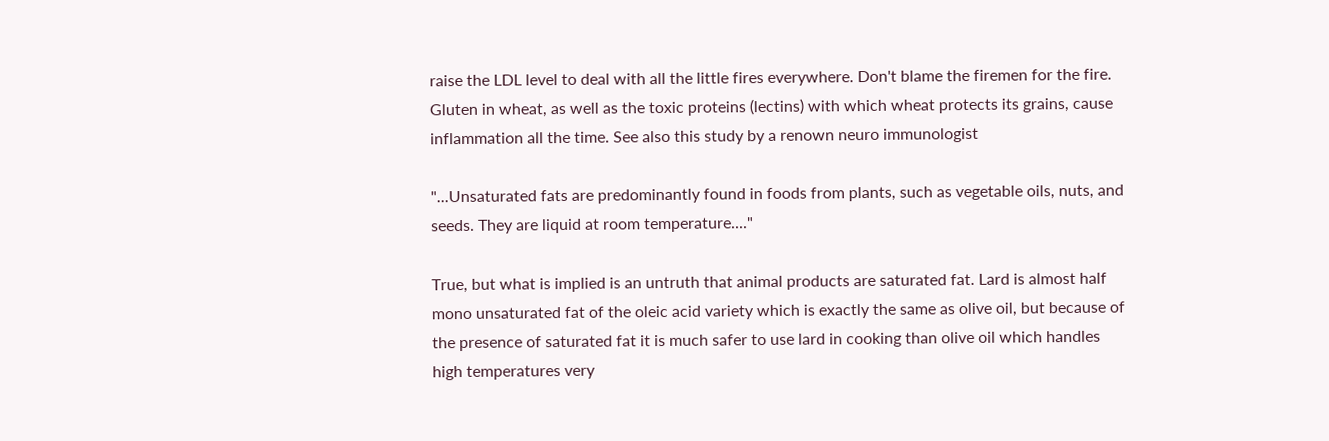raise the LDL level to deal with all the little fires everywhere. Don't blame the firemen for the fire. Gluten in wheat, as well as the toxic proteins (lectins) with which wheat protects its grains, cause inflammation all the time. See also this study by a renown neuro immunologist

"...Unsaturated fats are predominantly found in foods from plants, such as vegetable oils, nuts, and seeds. They are liquid at room temperature...."

True, but what is implied is an untruth that animal products are saturated fat. Lard is almost half mono unsaturated fat of the oleic acid variety which is exactly the same as olive oil, but because of the presence of saturated fat it is much safer to use lard in cooking than olive oil which handles high temperatures very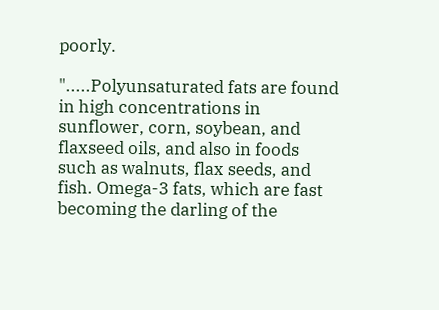poorly.

".....Polyunsaturated fats are found in high concentrations in sunflower, corn, soybean, and flaxseed oils, and also in foods such as walnuts, flax seeds, and fish. Omega-3 fats, which are fast becoming the darling of the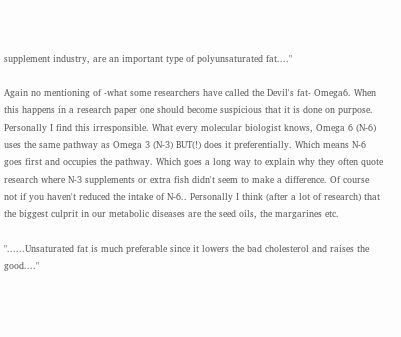supplement industry, are an important type of polyunsaturated fat...."

Again no mentioning of -what some researchers have called the Devil's fat- Omega6. When this happens in a research paper one should become suspicious that it is done on purpose. Personally I find this irresponsible. What every molecular biologist knows, Omega 6 (N-6) uses the same pathway as Omega 3 (N-3) BUT(!) does it preferentially. Which means N-6 goes first and occupies the pathway. Which goes a long way to explain why they often quote research where N-3 supplements or extra fish didn't seem to make a difference. Of course not if you haven't reduced the intake of N-6.. Personally I think (after a lot of research) that the biggest culprit in our metabolic diseases are the seed oils, the margarines etc.

"......Unsaturated fat is much preferable since it lowers the bad cholesterol and raises the good...."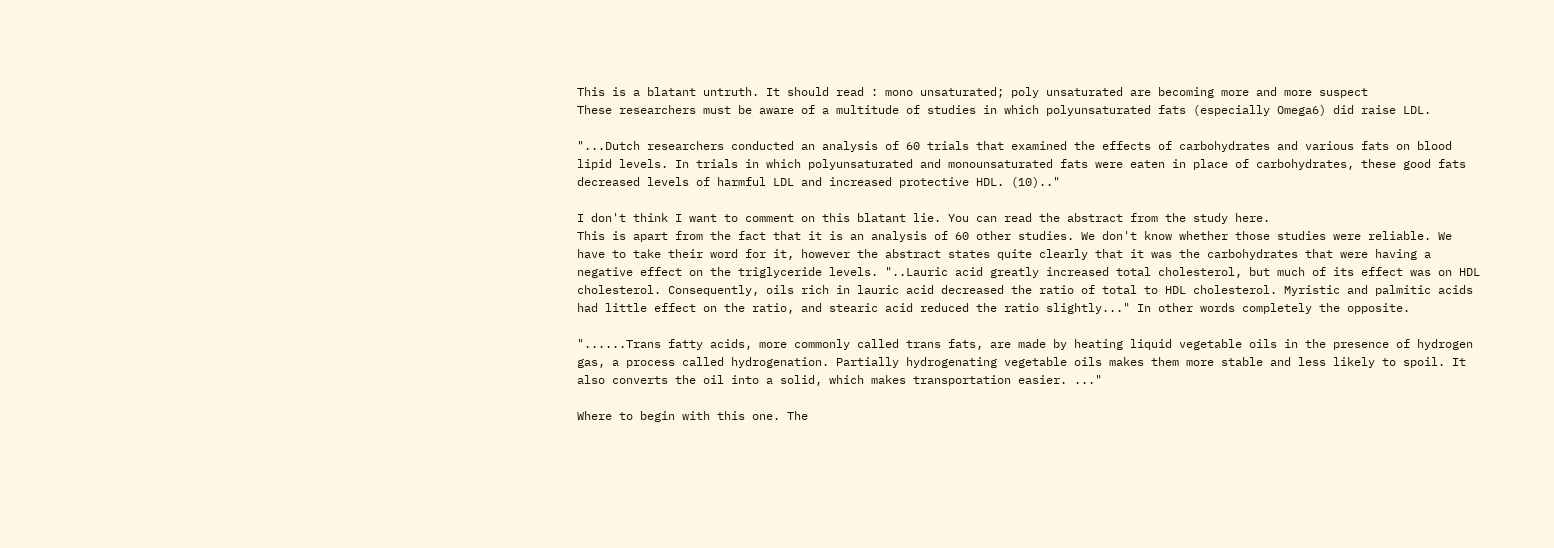This is a blatant untruth. It should read : mono unsaturated; poly unsaturated are becoming more and more suspect
These researchers must be aware of a multitude of studies in which polyunsaturated fats (especially Omega6) did raise LDL.

"...Dutch researchers conducted an analysis of 60 trials that examined the effects of carbohydrates and various fats on blood lipid levels. In trials in which polyunsaturated and monounsaturated fats were eaten in place of carbohydrates, these good fats decreased levels of harmful LDL and increased protective HDL. (10).."

I don't think I want to comment on this blatant lie. You can read the abstract from the study here.
This is apart from the fact that it is an analysis of 60 other studies. We don't know whether those studies were reliable. We have to take their word for it, however the abstract states quite clearly that it was the carbohydrates that were having a negative effect on the triglyceride levels. "..Lauric acid greatly increased total cholesterol, but much of its effect was on HDL cholesterol. Consequently, oils rich in lauric acid decreased the ratio of total to HDL cholesterol. Myristic and palmitic acids had little effect on the ratio, and stearic acid reduced the ratio slightly..." In other words completely the opposite.

"......Trans fatty acids, more commonly called trans fats, are made by heating liquid vegetable oils in the presence of hydrogen gas, a process called hydrogenation. Partially hydrogenating vegetable oils makes them more stable and less likely to spoil. It also converts the oil into a solid, which makes transportation easier. ..."

Where to begin with this one. The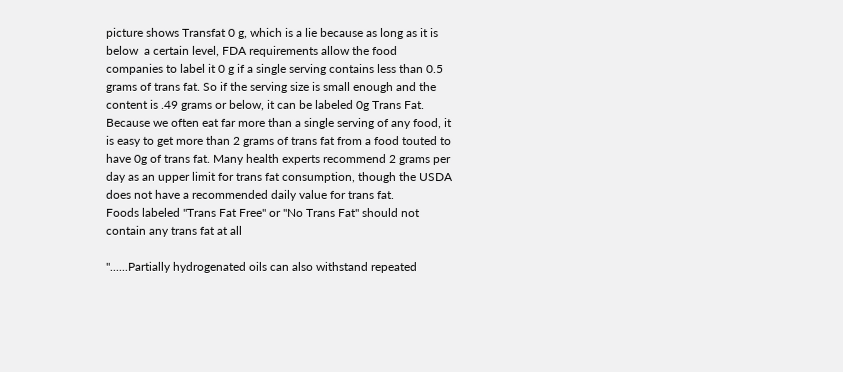picture shows Transfat 0 g, which is a lie because as long as it is below  a certain level, FDA requirements allow the food companies to label it 0 g if a single serving contains less than 0.5 grams of trans fat. So if the serving size is small enough and the content is .49 grams or below, it can be labeled 0g Trans Fat.
Because we often eat far more than a single serving of any food, it is easy to get more than 2 grams of trans fat from a food touted to have 0g of trans fat. Many health experts recommend 2 grams per day as an upper limit for trans fat consumption, though the USDA does not have a recommended daily value for trans fat.
Foods labeled "Trans Fat Free" or "No Trans Fat" should not contain any trans fat at all

"......Partially hydrogenated oils can also withstand repeated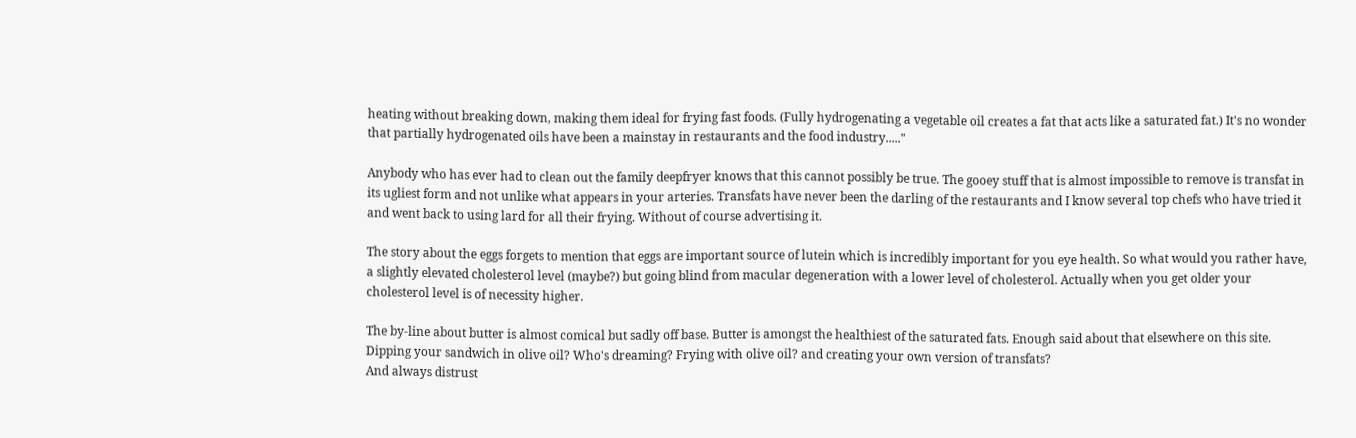heating without breaking down, making them ideal for frying fast foods. (Fully hydrogenating a vegetable oil creates a fat that acts like a saturated fat.) It's no wonder that partially hydrogenated oils have been a mainstay in restaurants and the food industry....."

Anybody who has ever had to clean out the family deepfryer knows that this cannot possibly be true. The gooey stuff that is almost impossible to remove is transfat in its ugliest form and not unlike what appears in your arteries. Transfats have never been the darling of the restaurants and I know several top chefs who have tried it and went back to using lard for all their frying. Without of course advertising it.

The story about the eggs forgets to mention that eggs are important source of lutein which is incredibly important for you eye health. So what would you rather have, a slightly elevated cholesterol level (maybe?) but going blind from macular degeneration with a lower level of cholesterol. Actually when you get older your cholesterol level is of necessity higher.

The by-line about butter is almost comical but sadly off base. Butter is amongst the healthiest of the saturated fats. Enough said about that elsewhere on this site.
Dipping your sandwich in olive oil? Who's dreaming? Frying with olive oil? and creating your own version of transfats?
And always distrust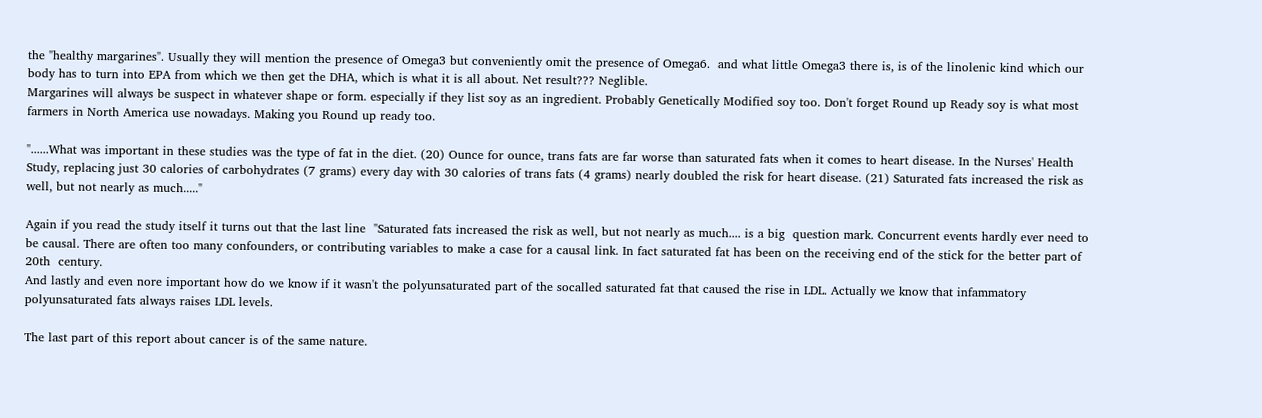the "healthy margarines". Usually they will mention the presence of Omega3 but conveniently omit the presence of Omega6.  and what little Omega3 there is, is of the linolenic kind which our body has to turn into EPA from which we then get the DHA, which is what it is all about. Net result??? Neglible.
Margarines will always be suspect in whatever shape or form. especially if they list soy as an ingredient. Probably Genetically Modified soy too. Don't forget Round up Ready soy is what most farmers in North America use nowadays. Making you Round up ready too.

"......What was important in these studies was the type of fat in the diet. (20) Ounce for ounce, trans fats are far worse than saturated fats when it comes to heart disease. In the Nurses' Health Study, replacing just 30 calories of carbohydrates (7 grams) every day with 30 calories of trans fats (4 grams) nearly doubled the risk for heart disease. (21) Saturated fats increased the risk as well, but not nearly as much....."

Again if you read the study itself it turns out that the last line  "Saturated fats increased the risk as well, but not nearly as much.... is a big  question mark. Concurrent events hardly ever need to be causal. There are often too many confounders, or contributing variables to make a case for a causal link. In fact saturated fat has been on the receiving end of the stick for the better part of 20th  century.
And lastly and even nore important how do we know if it wasn't the polyunsaturated part of the socalled saturated fat that caused the rise in LDL. Actually we know that infammatory polyunsaturated fats always raises LDL levels.

The last part of this report about cancer is of the same nature.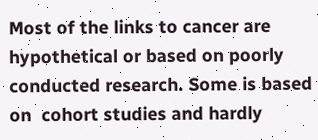Most of the links to cancer are hypothetical or based on poorly conducted research. Some is based on  cohort studies and hardly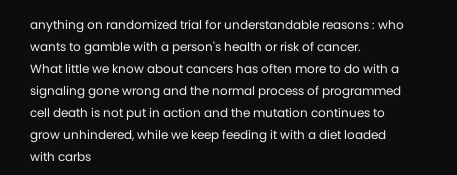anything on randomized trial for understandable reasons : who wants to gamble with a person's health or risk of cancer.
What little we know about cancers has often more to do with a signaling gone wrong and the normal process of programmed cell death is not put in action and the mutation continues to grow unhindered, while we keep feeding it with a diet loaded with carbs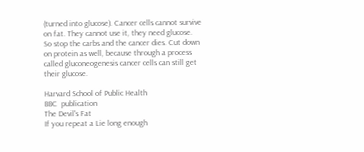(turned into glucose). Cancer cells cannot survive on fat. They cannot use it, they need glucose. So stop the carbs and the cancer dies. Cut down on protein as well, because through a process called gluconeogenesis cancer cells can still get their glucose.

Harvard School of Public Health
BBC  publication
The Devil's Fat
If you repeat a Lie long enough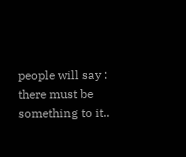people will say : there must be
something to it..